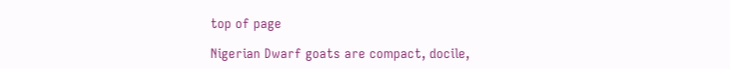top of page

Nigerian Dwarf goats are compact, docile,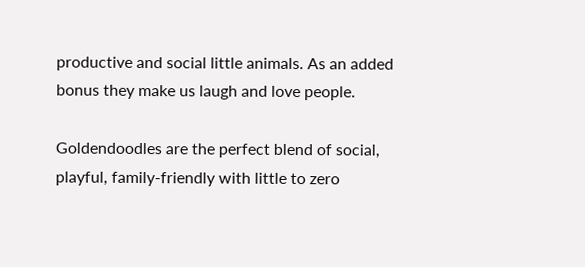productive and social little animals. As an added bonus they make us laugh and love people.

Goldendoodles are the perfect blend of social, playful, family-friendly with little to zero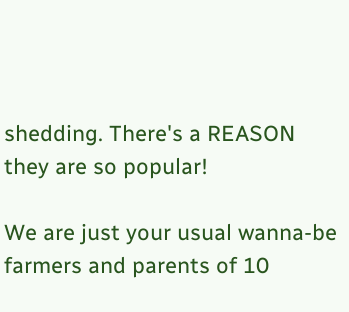shedding. There's a REASON they are so popular!

We are just your usual wanna-be farmers and parents of 10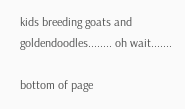kids breeding goats and goldendoodles........ oh wait.......

bottom of page